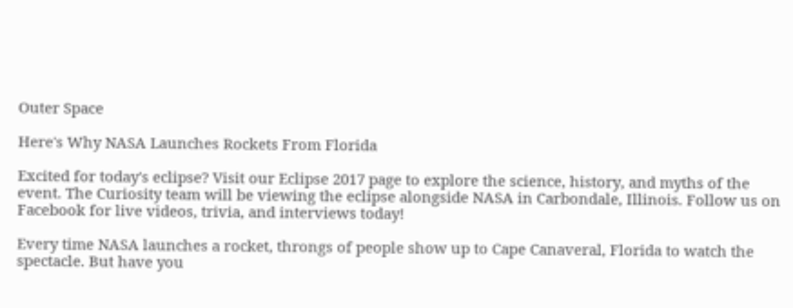Outer Space

Here's Why NASA Launches Rockets From Florida

Excited for today's eclipse? Visit our Eclipse 2017 page to explore the science, history, and myths of the event. The Curiosity team will be viewing the eclipse alongside NASA in Carbondale, Illinois. Follow us on Facebook for live videos, trivia, and interviews today!

Every time NASA launches a rocket, throngs of people show up to Cape Canaveral, Florida to watch the spectacle. But have you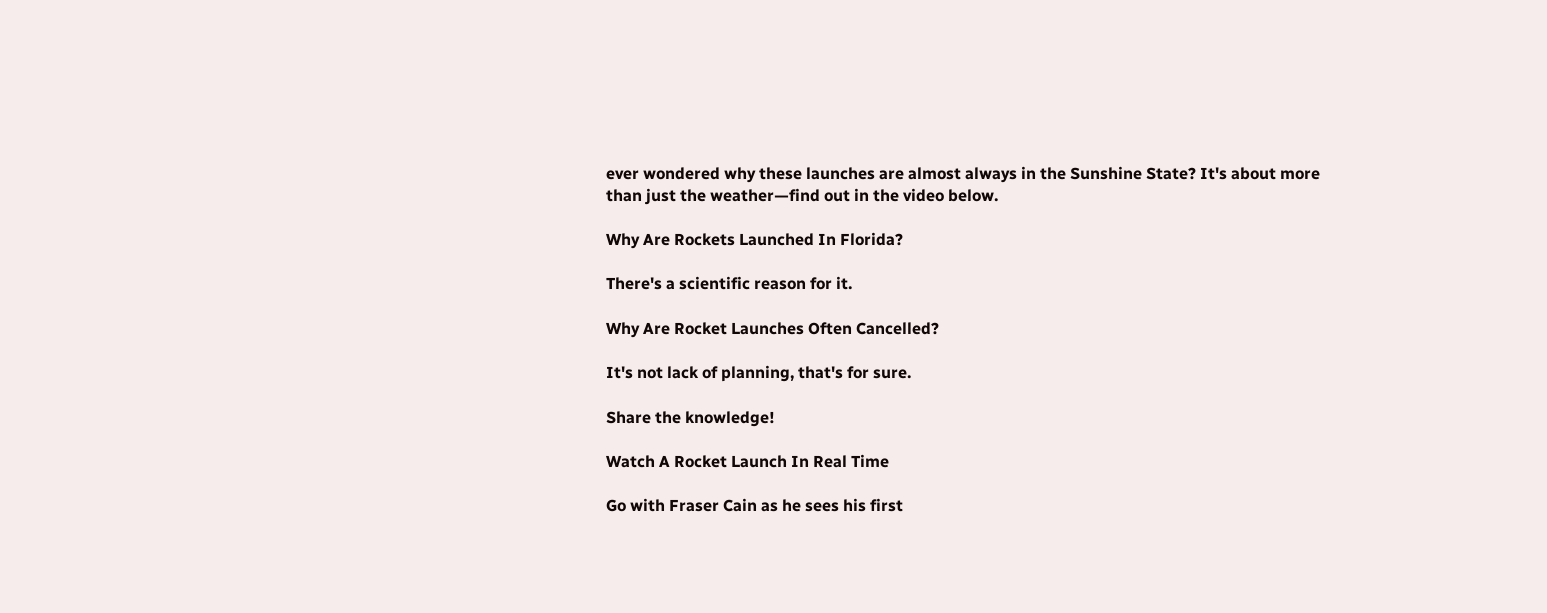ever wondered why these launches are almost always in the Sunshine State? It's about more than just the weather—find out in the video below.

Why Are Rockets Launched In Florida?

There's a scientific reason for it.

Why Are Rocket Launches Often Cancelled?

It's not lack of planning, that's for sure.

Share the knowledge!

Watch A Rocket Launch In Real Time

Go with Fraser Cain as he sees his first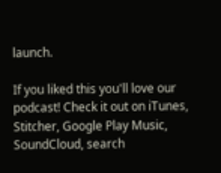launch.

If you liked this you'll love our podcast! Check it out on iTunes, Stitcher, Google Play Music, SoundCloud, search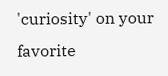'curiosity' on your favorite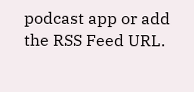podcast app or add the RSS Feed URL.